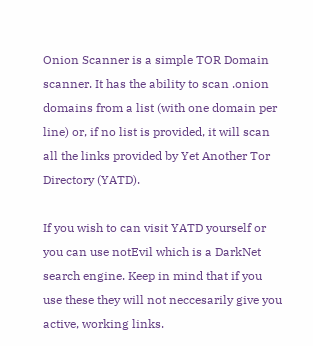Onion Scanner is a simple TOR Domain scanner. It has the ability to scan .onion domains from a list (with one domain per line) or, if no list is provided, it will scan all the links provided by Yet Another Tor Directory (YATD).

If you wish to can visit YATD yourself or you can use notEvil which is a DarkNet search engine. Keep in mind that if you use these they will not neccesarily give you active, working links.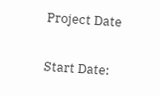Project Date

Start Date: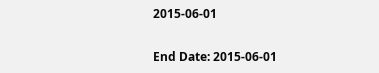2015-06-01

End Date: 2015-06-01